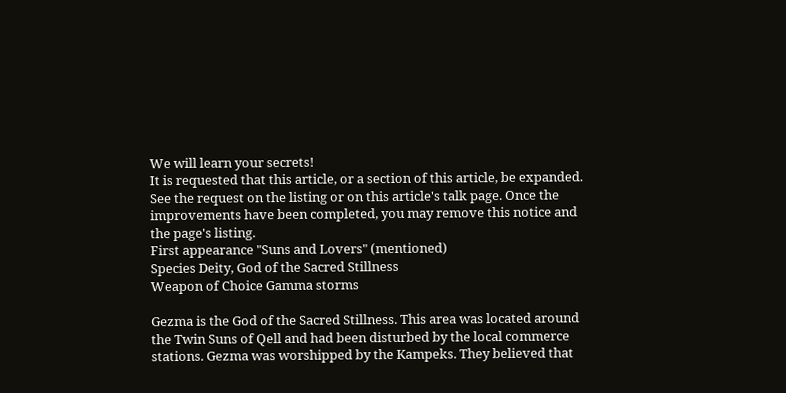We will learn your secrets!
It is requested that this article, or a section of this article, be expanded.
See the request on the listing or on this article's talk page. Once the improvements have been completed, you may remove this notice and the page's listing.
First appearance "Suns and Lovers" (mentioned)
Species Deity, God of the Sacred Stillness
Weapon of Choice Gamma storms

Gezma is the God of the Sacred Stillness. This area was located around the Twin Suns of Qell and had been disturbed by the local commerce stations. Gezma was worshipped by the Kampeks. They believed that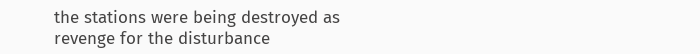the stations were being destroyed as revenge for the disturbance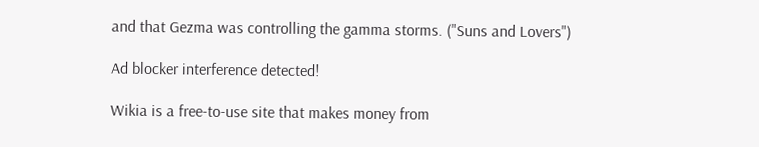and that Gezma was controlling the gamma storms. ("Suns and Lovers")

Ad blocker interference detected!

Wikia is a free-to-use site that makes money from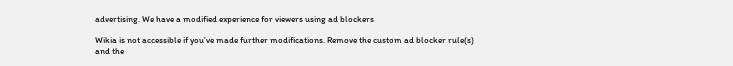advertising. We have a modified experience for viewers using ad blockers

Wikia is not accessible if you’ve made further modifications. Remove the custom ad blocker rule(s) and the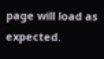page will load as expected.